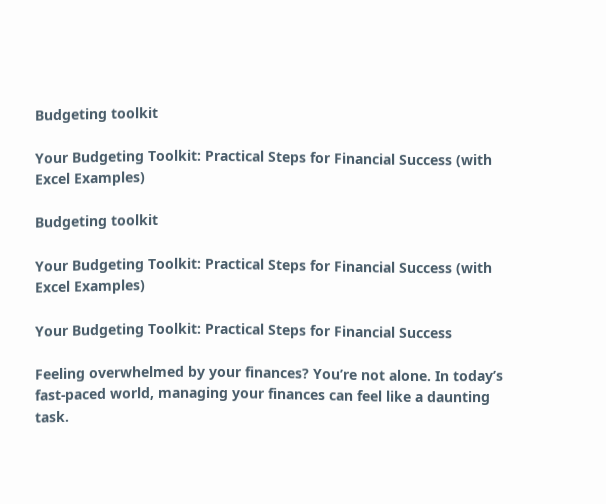Budgeting toolkit

Your Budgeting Toolkit: Practical Steps for Financial Success (with Excel Examples)

Budgeting toolkit

Your Budgeting Toolkit: Practical Steps for Financial Success (with Excel Examples)

Your Budgeting Toolkit: Practical Steps for Financial Success

Feeling overwhelmed by your finances? You’re not alone. In today’s fast-paced world, managing your finances can feel like a daunting task.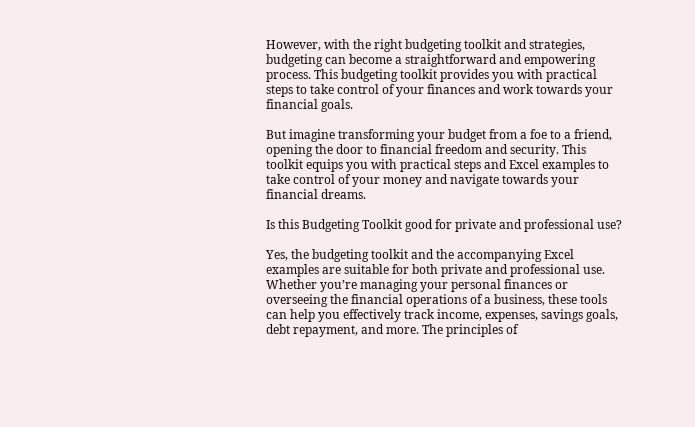However, with the right budgeting toolkit and strategies, budgeting can become a straightforward and empowering process. This budgeting toolkit provides you with practical steps to take control of your finances and work towards your financial goals.

But imagine transforming your budget from a foe to a friend, opening the door to financial freedom and security. This toolkit equips you with practical steps and Excel examples to take control of your money and navigate towards your financial dreams.

Is this Budgeting Toolkit good for private and professional use?

Yes, the budgeting toolkit and the accompanying Excel examples are suitable for both private and professional use. Whether you’re managing your personal finances or overseeing the financial operations of a business, these tools can help you effectively track income, expenses, savings goals, debt repayment, and more. The principles of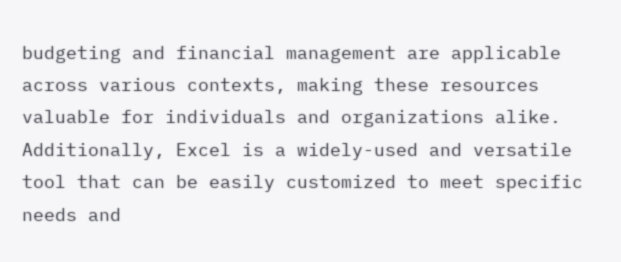budgeting and financial management are applicable across various contexts, making these resources valuable for individuals and organizations alike. Additionally, Excel is a widely-used and versatile tool that can be easily customized to meet specific needs and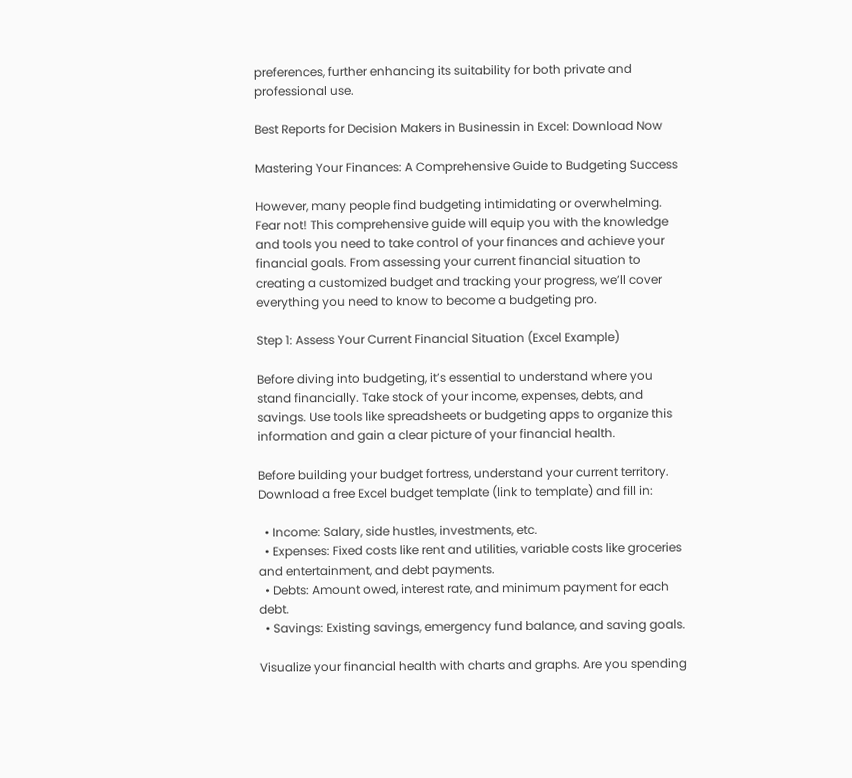preferences, further enhancing its suitability for both private and professional use.

Best Reports for Decision Makers in Businessin in Excel: Download Now

Mastering Your Finances: A Comprehensive Guide to Budgeting Success

However, many people find budgeting intimidating or overwhelming. Fear not! This comprehensive guide will equip you with the knowledge and tools you need to take control of your finances and achieve your financial goals. From assessing your current financial situation to creating a customized budget and tracking your progress, we’ll cover everything you need to know to become a budgeting pro.

Step 1: Assess Your Current Financial Situation (Excel Example)

Before diving into budgeting, it’s essential to understand where you stand financially. Take stock of your income, expenses, debts, and savings. Use tools like spreadsheets or budgeting apps to organize this information and gain a clear picture of your financial health.

Before building your budget fortress, understand your current territory. Download a free Excel budget template (link to template) and fill in:

  • Income: Salary, side hustles, investments, etc.
  • Expenses: Fixed costs like rent and utilities, variable costs like groceries and entertainment, and debt payments.
  • Debts: Amount owed, interest rate, and minimum payment for each debt.
  • Savings: Existing savings, emergency fund balance, and saving goals.

Visualize your financial health with charts and graphs. Are you spending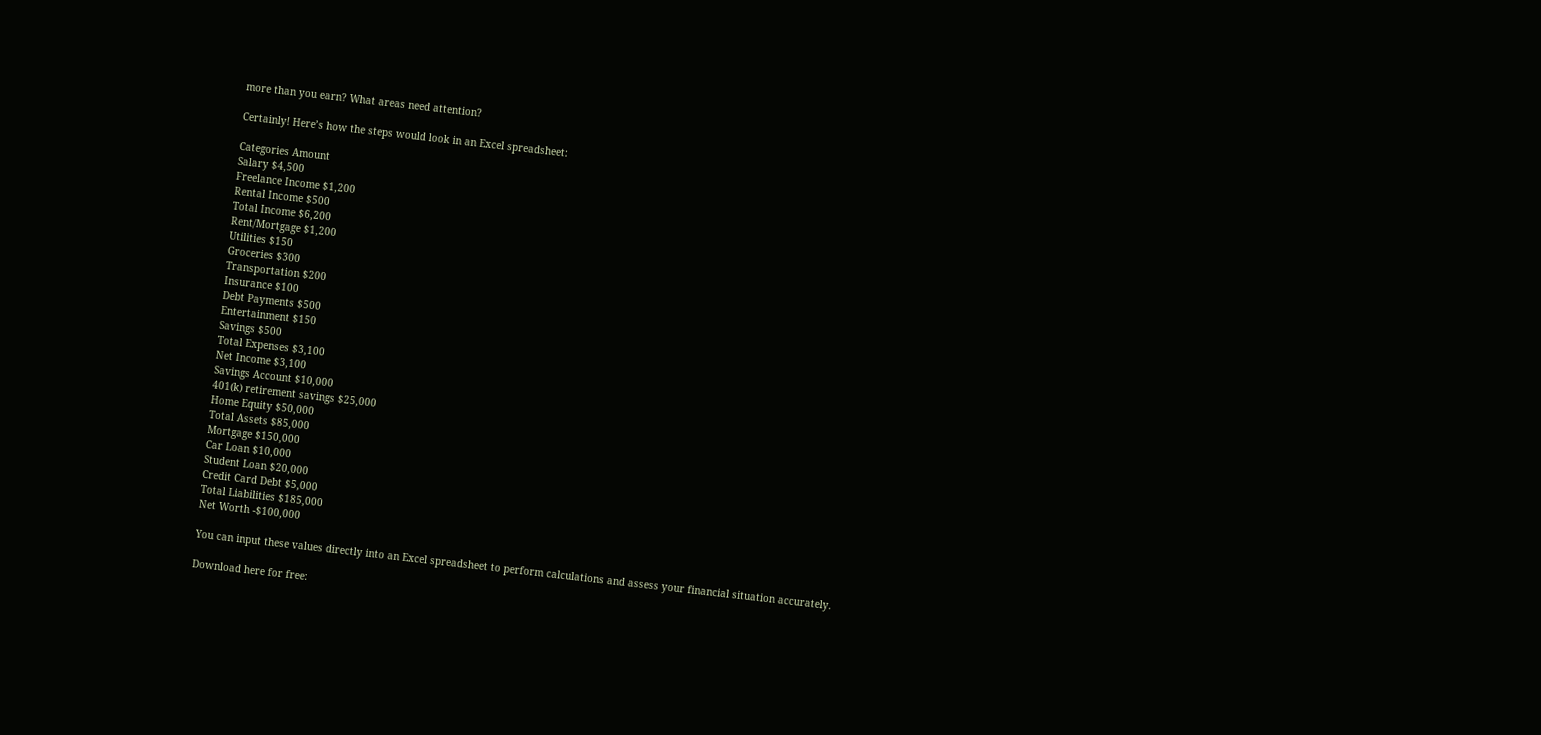more than you earn? What areas need attention?

Certainly! Here’s how the steps would look in an Excel spreadsheet:

Categories Amount
Salary $4,500
Freelance Income $1,200
Rental Income $500
Total Income $6,200
Rent/Mortgage $1,200
Utilities $150
Groceries $300
Transportation $200
Insurance $100
Debt Payments $500
Entertainment $150
Savings $500
Total Expenses $3,100
Net Income $3,100
Savings Account $10,000
401(k) retirement savings $25,000
Home Equity $50,000
Total Assets $85,000
Mortgage $150,000
Car Loan $10,000
Student Loan $20,000
Credit Card Debt $5,000
Total Liabilities $185,000
Net Worth -$100,000

You can input these values directly into an Excel spreadsheet to perform calculations and assess your financial situation accurately.

Download here for free: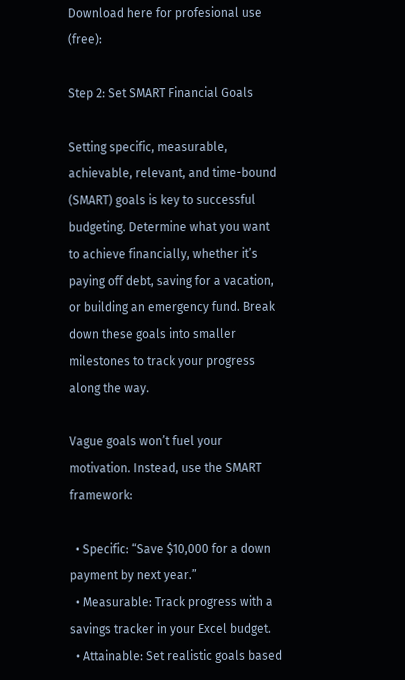Download here for profesional use (free):

Step 2: Set SMART Financial Goals

Setting specific, measurable, achievable, relevant, and time-bound (SMART) goals is key to successful budgeting. Determine what you want to achieve financially, whether it’s paying off debt, saving for a vacation, or building an emergency fund. Break down these goals into smaller milestones to track your progress along the way.

Vague goals won’t fuel your motivation. Instead, use the SMART framework:

  • Specific: “Save $10,000 for a down payment by next year.”
  • Measurable: Track progress with a savings tracker in your Excel budget.
  • Attainable: Set realistic goals based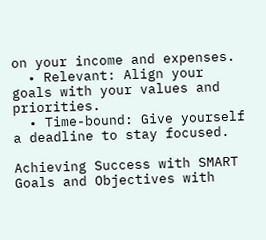on your income and expenses.
  • Relevant: Align your goals with your values and priorities.
  • Time-bound: Give yourself a deadline to stay focused.

Achieving Success with SMART Goals and Objectives with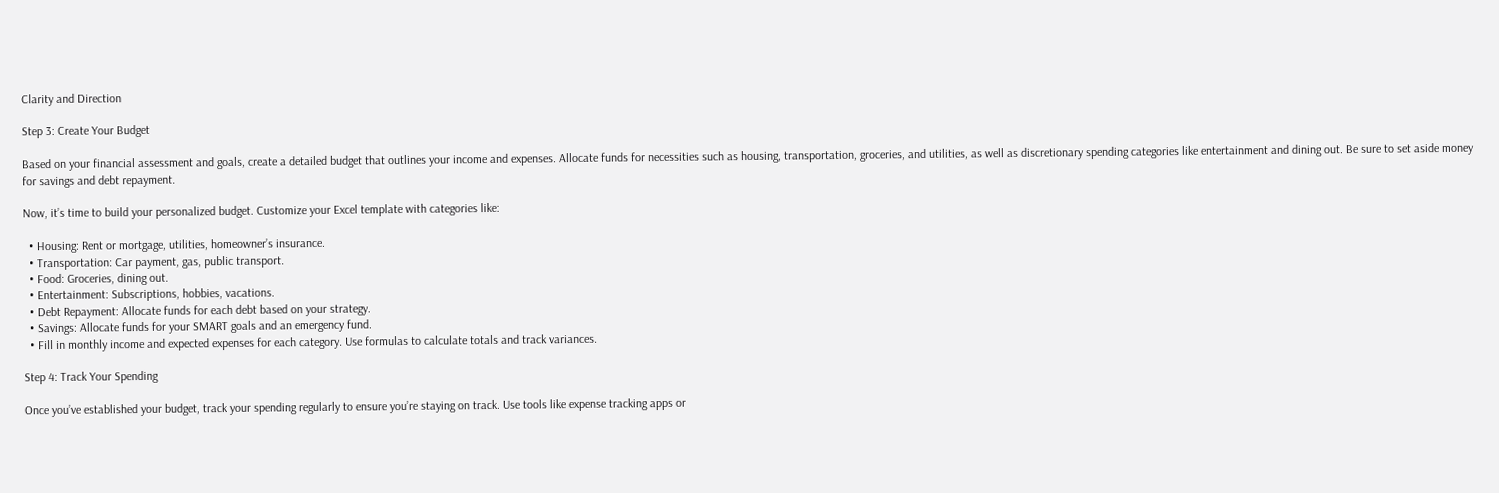Clarity and Direction

Step 3: Create Your Budget

Based on your financial assessment and goals, create a detailed budget that outlines your income and expenses. Allocate funds for necessities such as housing, transportation, groceries, and utilities, as well as discretionary spending categories like entertainment and dining out. Be sure to set aside money for savings and debt repayment.

Now, it’s time to build your personalized budget. Customize your Excel template with categories like:

  • Housing: Rent or mortgage, utilities, homeowner’s insurance.
  • Transportation: Car payment, gas, public transport.
  • Food: Groceries, dining out.
  • Entertainment: Subscriptions, hobbies, vacations.
  • Debt Repayment: Allocate funds for each debt based on your strategy.
  • Savings: Allocate funds for your SMART goals and an emergency fund.
  • Fill in monthly income and expected expenses for each category. Use formulas to calculate totals and track variances.

Step 4: Track Your Spending

Once you’ve established your budget, track your spending regularly to ensure you’re staying on track. Use tools like expense tracking apps or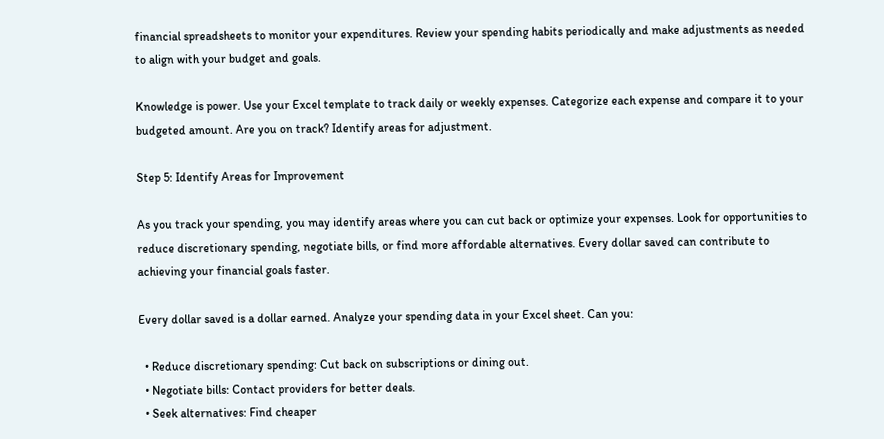financial spreadsheets to monitor your expenditures. Review your spending habits periodically and make adjustments as needed to align with your budget and goals.

Knowledge is power. Use your Excel template to track daily or weekly expenses. Categorize each expense and compare it to your budgeted amount. Are you on track? Identify areas for adjustment.

Step 5: Identify Areas for Improvement

As you track your spending, you may identify areas where you can cut back or optimize your expenses. Look for opportunities to reduce discretionary spending, negotiate bills, or find more affordable alternatives. Every dollar saved can contribute to achieving your financial goals faster.

Every dollar saved is a dollar earned. Analyze your spending data in your Excel sheet. Can you:

  • Reduce discretionary spending: Cut back on subscriptions or dining out.
  • Negotiate bills: Contact providers for better deals.
  • Seek alternatives: Find cheaper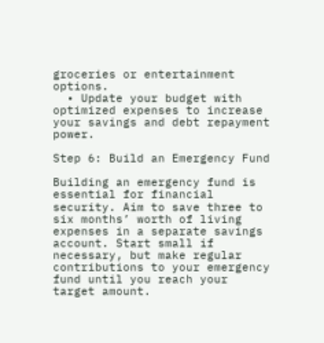groceries or entertainment options.
  • Update your budget with optimized expenses to increase your savings and debt repayment power.

Step 6: Build an Emergency Fund

Building an emergency fund is essential for financial security. Aim to save three to six months’ worth of living expenses in a separate savings account. Start small if necessary, but make regular contributions to your emergency fund until you reach your target amount.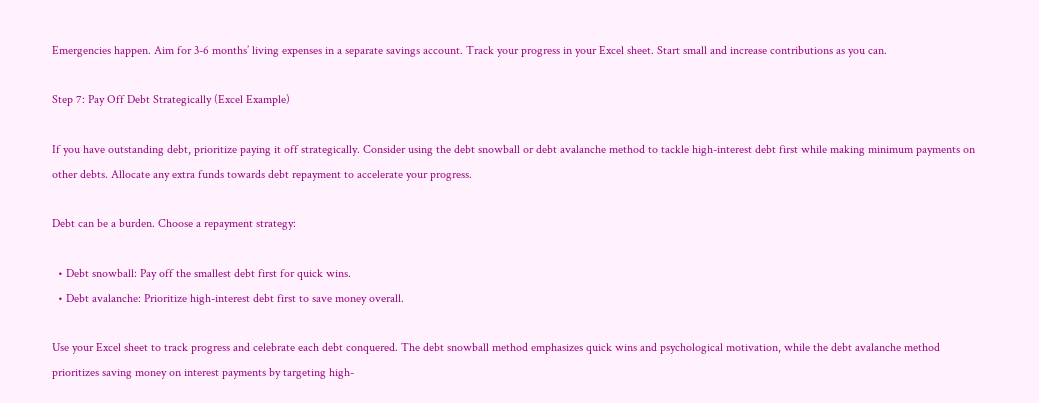Emergencies happen. Aim for 3-6 months’ living expenses in a separate savings account. Track your progress in your Excel sheet. Start small and increase contributions as you can.

Step 7: Pay Off Debt Strategically (Excel Example)

If you have outstanding debt, prioritize paying it off strategically. Consider using the debt snowball or debt avalanche method to tackle high-interest debt first while making minimum payments on other debts. Allocate any extra funds towards debt repayment to accelerate your progress.

Debt can be a burden. Choose a repayment strategy:

  • Debt snowball: Pay off the smallest debt first for quick wins.
  • Debt avalanche: Prioritize high-interest debt first to save money overall.

Use your Excel sheet to track progress and celebrate each debt conquered. The debt snowball method emphasizes quick wins and psychological motivation, while the debt avalanche method prioritizes saving money on interest payments by targeting high-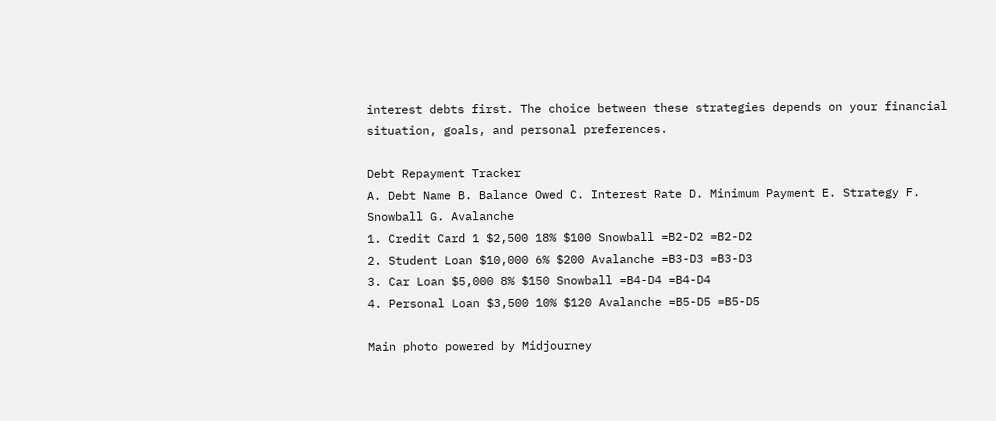interest debts first. The choice between these strategies depends on your financial situation, goals, and personal preferences.

Debt Repayment Tracker
A. Debt Name B. Balance Owed C. Interest Rate D. Minimum Payment E. Strategy F. Snowball G. Avalanche
1. Credit Card 1 $2,500 18% $100 Snowball =B2-D2 =B2-D2
2. Student Loan $10,000 6% $200 Avalanche =B3-D3 =B3-D3
3. Car Loan $5,000 8% $150 Snowball =B4-D4 =B4-D4
4. Personal Loan $3,500 10% $120 Avalanche =B5-D5 =B5-D5

Main photo powered by Midjourney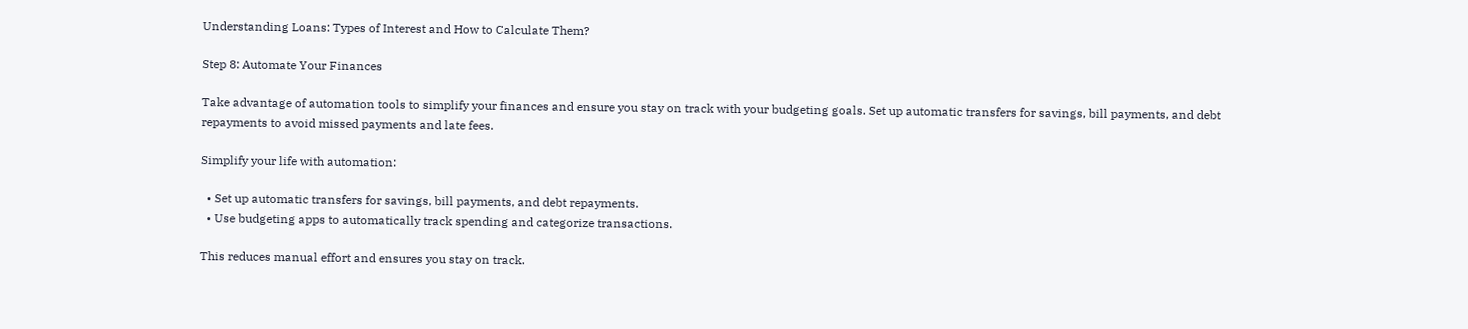Understanding Loans: Types of Interest and How to Calculate Them?

Step 8: Automate Your Finances

Take advantage of automation tools to simplify your finances and ensure you stay on track with your budgeting goals. Set up automatic transfers for savings, bill payments, and debt repayments to avoid missed payments and late fees.

Simplify your life with automation:

  • Set up automatic transfers for savings, bill payments, and debt repayments.
  • Use budgeting apps to automatically track spending and categorize transactions.

This reduces manual effort and ensures you stay on track.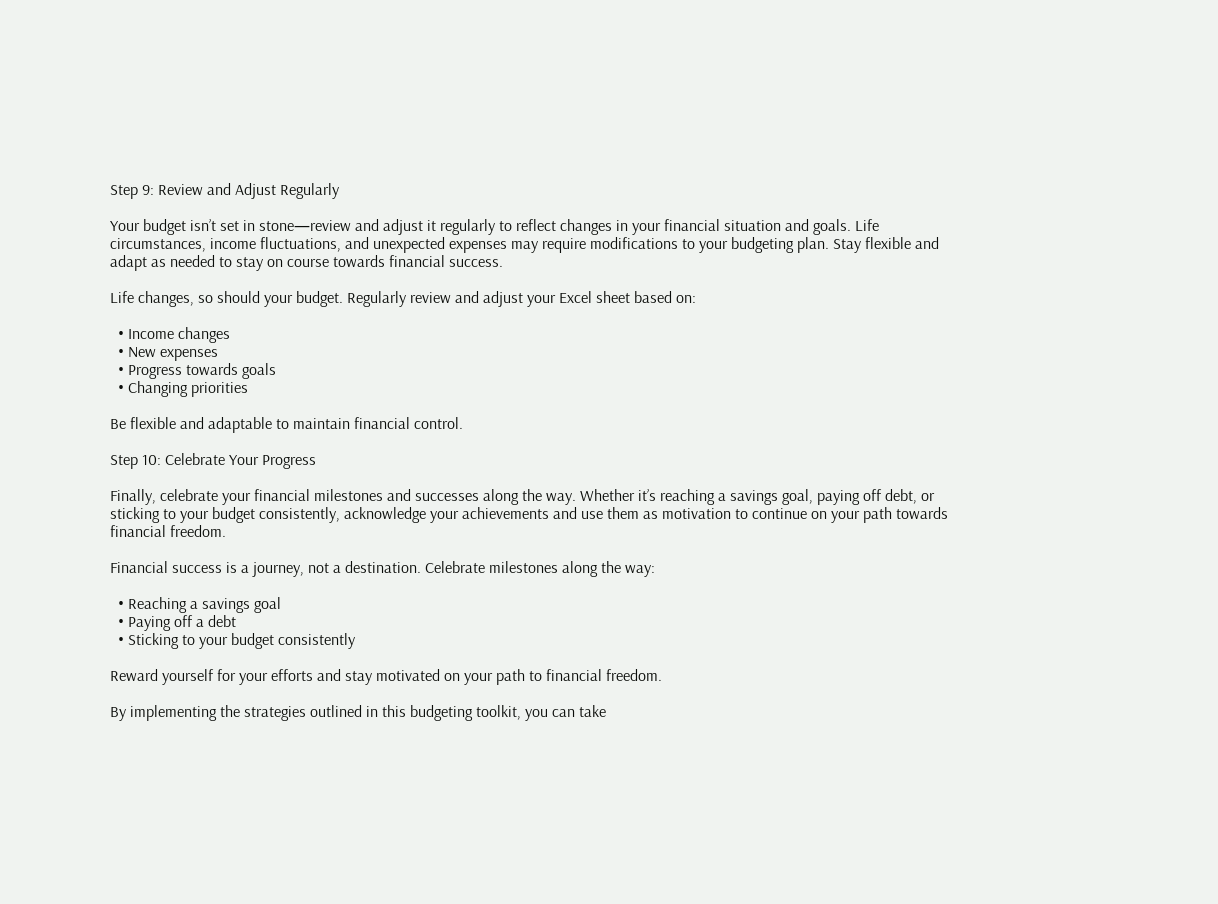Step 9: Review and Adjust Regularly

Your budget isn’t set in stone—review and adjust it regularly to reflect changes in your financial situation and goals. Life circumstances, income fluctuations, and unexpected expenses may require modifications to your budgeting plan. Stay flexible and adapt as needed to stay on course towards financial success.

Life changes, so should your budget. Regularly review and adjust your Excel sheet based on:

  • Income changes
  • New expenses
  • Progress towards goals
  • Changing priorities

Be flexible and adaptable to maintain financial control.

Step 10: Celebrate Your Progress

Finally, celebrate your financial milestones and successes along the way. Whether it’s reaching a savings goal, paying off debt, or sticking to your budget consistently, acknowledge your achievements and use them as motivation to continue on your path towards financial freedom.

Financial success is a journey, not a destination. Celebrate milestones along the way:

  • Reaching a savings goal
  • Paying off a debt
  • Sticking to your budget consistently

Reward yourself for your efforts and stay motivated on your path to financial freedom.

By implementing the strategies outlined in this budgeting toolkit, you can take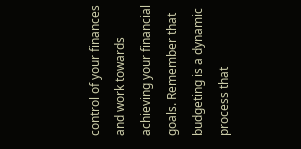control of your finances and work towards achieving your financial goals. Remember that budgeting is a dynamic process that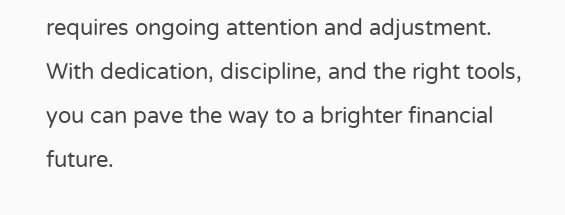requires ongoing attention and adjustment. With dedication, discipline, and the right tools, you can pave the way to a brighter financial future.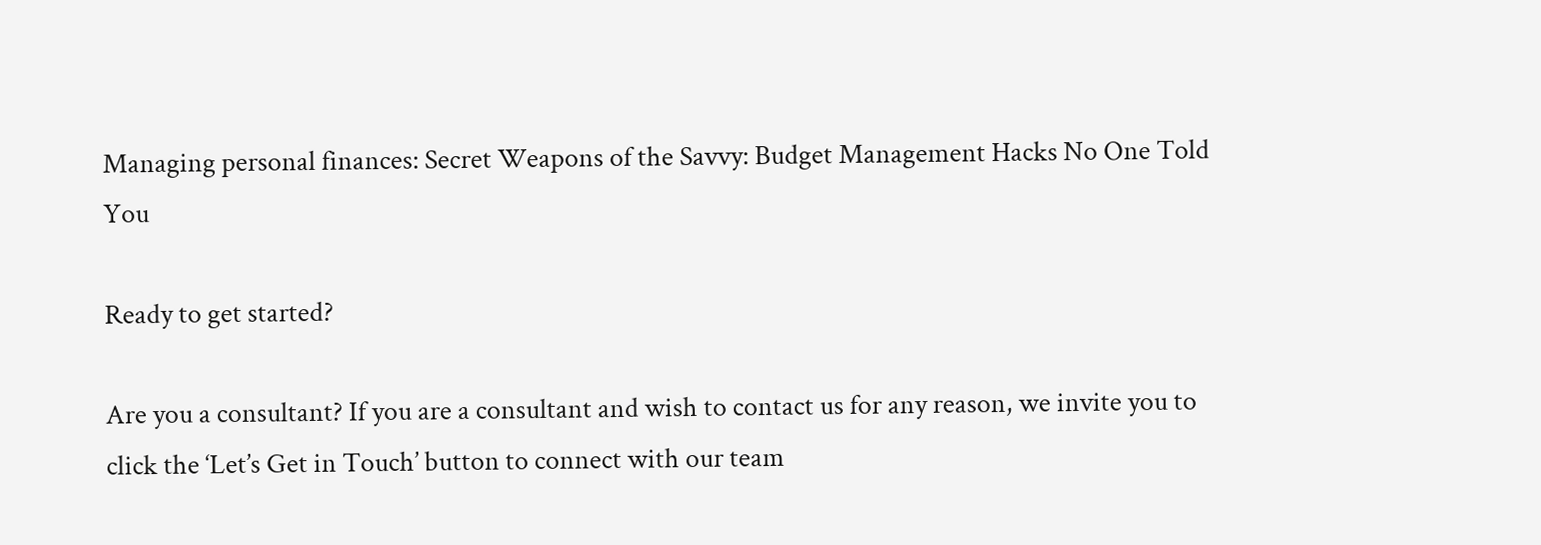Managing personal finances: Secret Weapons of the Savvy: Budget Management Hacks No One Told You

Ready to get started?

Are you a consultant? If you are a consultant and wish to contact us for any reason, we invite you to click the ‘Let’s Get in Touch’ button to connect with our team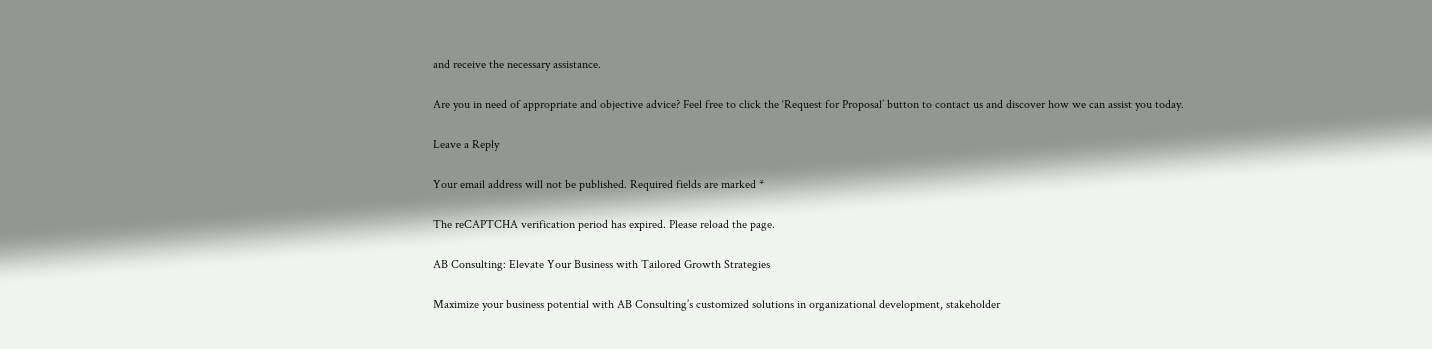and receive the necessary assistance.

Are you in need of appropriate and objective advice? Feel free to click the ‘Request for Proposal’ button to contact us and discover how we can assist you today.

Leave a Reply

Your email address will not be published. Required fields are marked *

The reCAPTCHA verification period has expired. Please reload the page.

AB Consulting: Elevate Your Business with Tailored Growth Strategies

Maximize your business potential with AB Consulting’s customized solutions in organizational development, stakeholder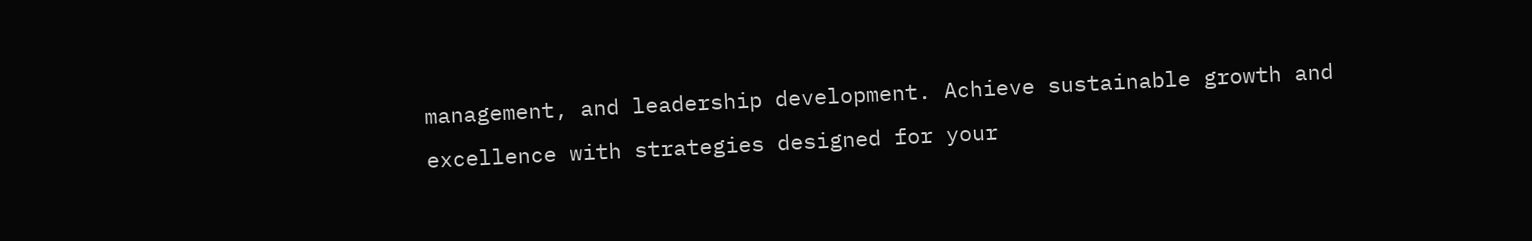management, and leadership development. Achieve sustainable growth and excellence with strategies designed for your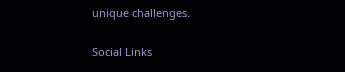unique challenges.

Social Links